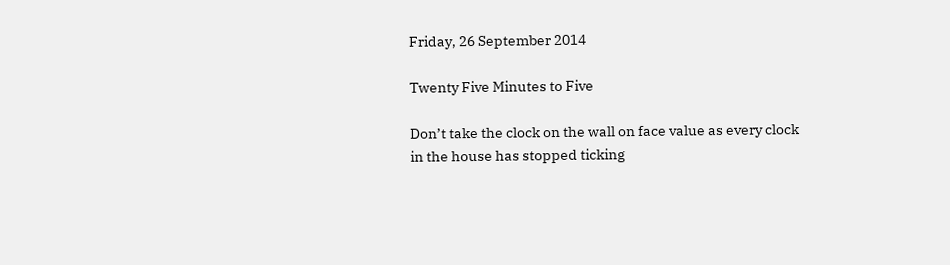Friday, 26 September 2014

Twenty Five Minutes to Five

Don’t take the clock on the wall on face value as every clock in the house has stopped ticking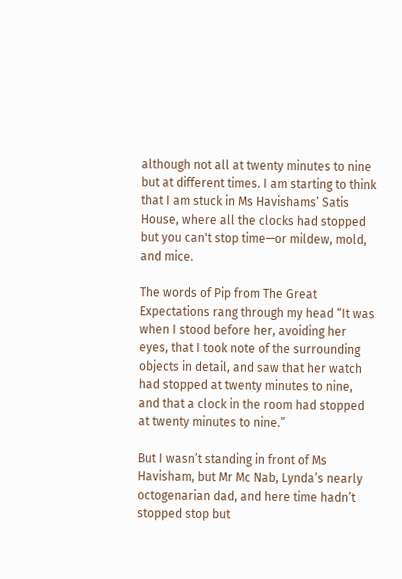although not all at twenty minutes to nine but at different times. I am starting to think that I am stuck in Ms Havishams’ Satis House, where all the clocks had stopped but you can't stop time—or mildew, mold, and mice.

The words of Pip from The Great Expectations rang through my head “It was when I stood before her, avoiding her eyes, that I took note of the surrounding objects in detail, and saw that her watch had stopped at twenty minutes to nine, and that a clock in the room had stopped at twenty minutes to nine.”

But I wasn’t standing in front of Ms Havisham, but Mr Mc Nab, Lynda’s nearly octogenarian dad, and here time hadn’t stopped stop but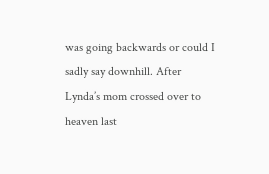was going backwards or could I sadly say downhill. After Lynda’s mom crossed over to heaven last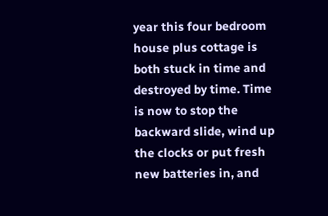year this four bedroom house plus cottage is both stuck in time and destroyed by time. Time is now to stop the backward slide, wind up the clocks or put fresh new batteries in, and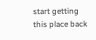start getting this place back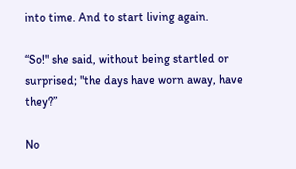into time. And to start living again.

“So!" she said, without being startled or surprised; "the days have worn away, have they?”

No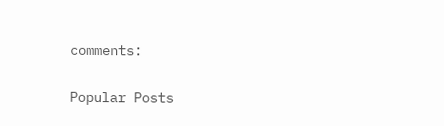comments:

Popular Posts